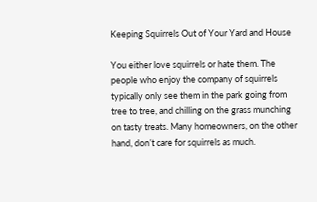Keeping Squirrels Out of Your Yard and House

You either love squirrels or hate them. The people who enjoy the company of squirrels typically only see them in the park going from tree to tree, and chilling on the grass munching on tasty treats. Many homeowners, on the other hand, don’t care for squirrels as much.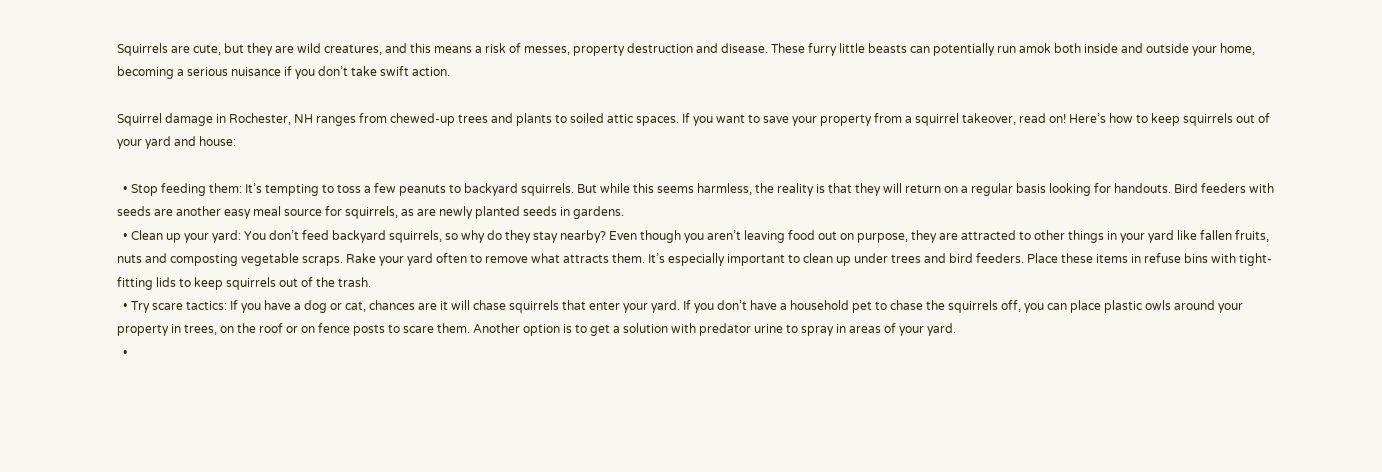Squirrels are cute, but they are wild creatures, and this means a risk of messes, property destruction and disease. These furry little beasts can potentially run amok both inside and outside your home, becoming a serious nuisance if you don’t take swift action.

Squirrel damage in Rochester, NH ranges from chewed-up trees and plants to soiled attic spaces. If you want to save your property from a squirrel takeover, read on! Here’s how to keep squirrels out of your yard and house:

  • Stop feeding them: It’s tempting to toss a few peanuts to backyard squirrels. But while this seems harmless, the reality is that they will return on a regular basis looking for handouts. Bird feeders with seeds are another easy meal source for squirrels, as are newly planted seeds in gardens.
  • Clean up your yard: You don’t feed backyard squirrels, so why do they stay nearby? Even though you aren’t leaving food out on purpose, they are attracted to other things in your yard like fallen fruits, nuts and composting vegetable scraps. Rake your yard often to remove what attracts them. It’s especially important to clean up under trees and bird feeders. Place these items in refuse bins with tight-fitting lids to keep squirrels out of the trash.
  • Try scare tactics: If you have a dog or cat, chances are it will chase squirrels that enter your yard. If you don’t have a household pet to chase the squirrels off, you can place plastic owls around your property in trees, on the roof or on fence posts to scare them. Another option is to get a solution with predator urine to spray in areas of your yard.
  •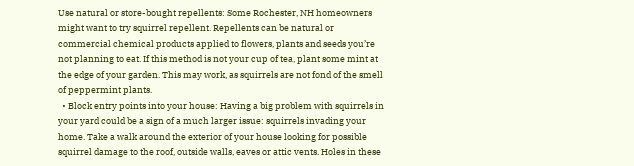Use natural or store-bought repellents: Some Rochester, NH homeowners might want to try squirrel repellent. Repellents can be natural or commercial chemical products applied to flowers, plants and seeds you’re not planning to eat. If this method is not your cup of tea, plant some mint at the edge of your garden. This may work, as squirrels are not fond of the smell of peppermint plants.
  • Block entry points into your house: Having a big problem with squirrels in your yard could be a sign of a much larger issue: squirrels invading your home. Take a walk around the exterior of your house looking for possible squirrel damage to the roof, outside walls, eaves or attic vents. Holes in these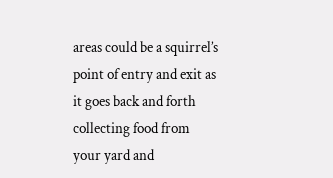areas could be a squirrel’s point of entry and exit as it goes back and forth collecting food from your yard and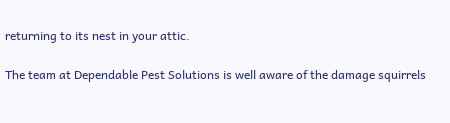returning to its nest in your attic.

The team at Dependable Pest Solutions is well aware of the damage squirrels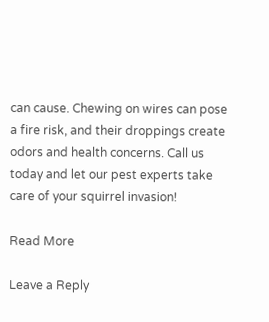can cause. Chewing on wires can pose a fire risk, and their droppings create odors and health concerns. Call us today and let our pest experts take care of your squirrel invasion!

Read More

Leave a Reply